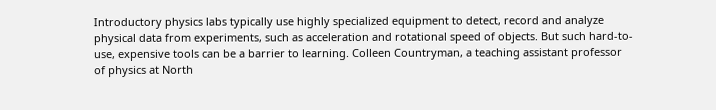Introductory physics labs typically use highly specialized equipment to detect, record and analyze physical data from experiments, such as acceleration and rotational speed of objects. But such hard-to-use, expensive tools can be a barrier to learning. Colleen Countryman, a teaching assistant professor of physics at North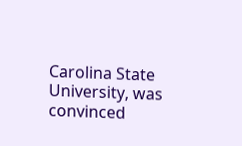Carolina State University, was convinced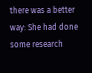there was a better way: She had done some research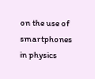on the use of smartphones in physics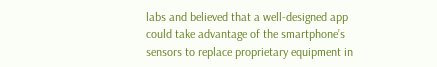labs and believed that a well-designed app could take advantage of the smartphone’s sensors to replace proprietary equipment in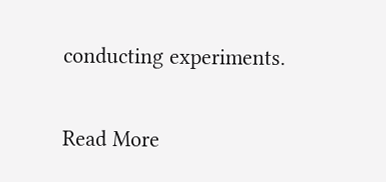conducting experiments.

Read More